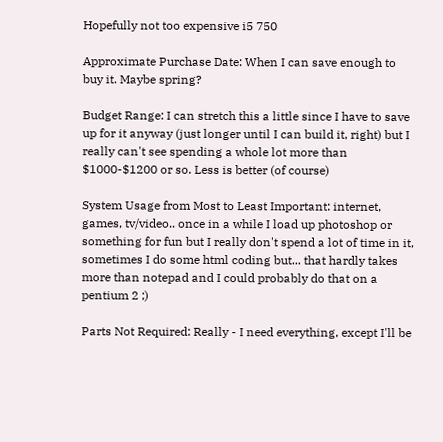Hopefully not too expensive i5 750

Approximate Purchase Date: When I can save enough to buy it. Maybe spring?

Budget Range: I can stretch this a little since I have to save up for it anyway (just longer until I can build it, right) but I really can't see spending a whole lot more than $1000-$1200 or so. Less is better (of course)

System Usage from Most to Least Important: internet, games, tv/video.. once in a while I load up photoshop or something for fun but I really don't spend a lot of time in it, sometimes I do some html coding but... that hardly takes more than notepad and I could probably do that on a pentium 2 ;)

Parts Not Required: Really - I need everything, except I'll be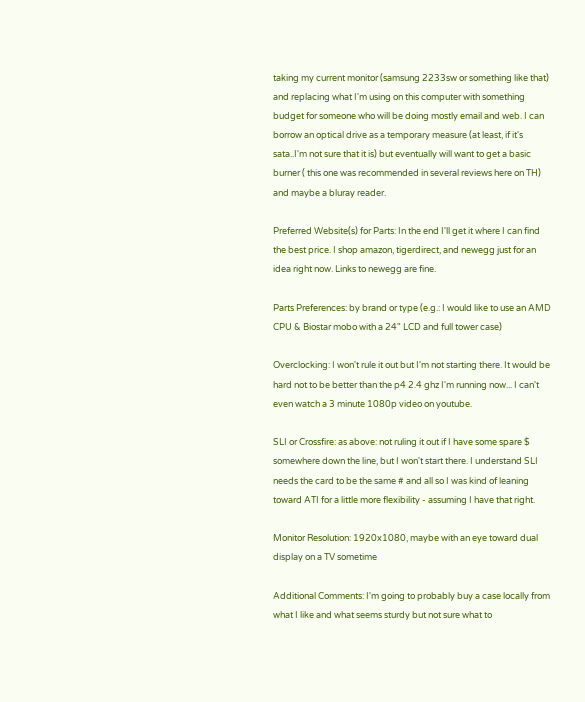taking my current monitor (samsung 2233sw or something like that) and replacing what I'm using on this computer with something budget for someone who will be doing mostly email and web. I can borrow an optical drive as a temporary measure (at least, if it's sata..I'm not sure that it is) but eventually will want to get a basic burner ( this one was recommended in several reviews here on TH) and maybe a bluray reader.

Preferred Website(s) for Parts: In the end I'll get it where I can find the best price. I shop amazon, tigerdirect, and newegg just for an idea right now. Links to newegg are fine.

Parts Preferences: by brand or type (e.g.: I would like to use an AMD CPU & Biostar mobo with a 24" LCD and full tower case)

Overclocking: I won't rule it out but I'm not starting there. It would be hard not to be better than the p4 2.4 ghz I'm running now... I can't even watch a 3 minute 1080p video on youtube.

SLI or Crossfire: as above: not ruling it out if I have some spare $ somewhere down the line, but I won't start there. I understand SLI needs the card to be the same # and all so I was kind of leaning toward ATI for a little more flexibility - assuming I have that right.

Monitor Resolution: 1920x1080, maybe with an eye toward dual display on a TV sometime

Additional Comments: I'm going to probably buy a case locally from what I like and what seems sturdy but not sure what to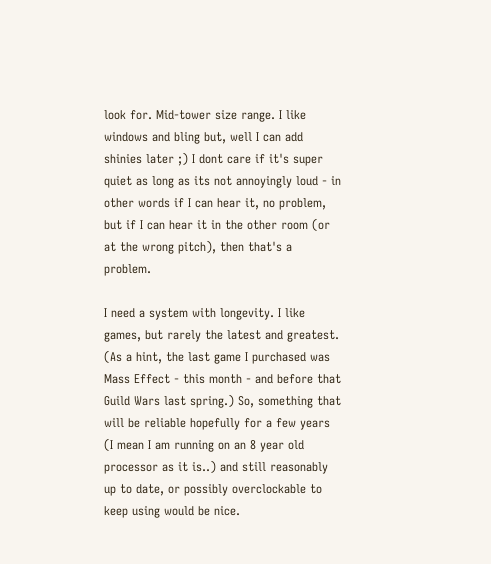look for. Mid-tower size range. I like windows and bling but, well I can add shinies later ;) I dont care if it's super quiet as long as its not annoyingly loud - in other words if I can hear it, no problem, but if I can hear it in the other room (or at the wrong pitch), then that's a problem.

I need a system with longevity. I like games, but rarely the latest and greatest. (As a hint, the last game I purchased was Mass Effect - this month - and before that Guild Wars last spring.) So, something that will be reliable hopefully for a few years (I mean I am running on an 8 year old processor as it is..) and still reasonably up to date, or possibly overclockable to keep using would be nice.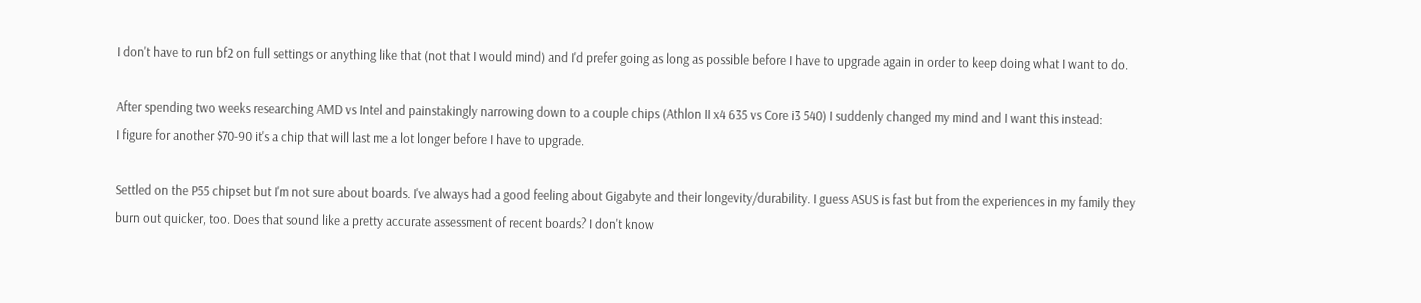I don't have to run bf2 on full settings or anything like that (not that I would mind) and I'd prefer going as long as possible before I have to upgrade again in order to keep doing what I want to do.

After spending two weeks researching AMD vs Intel and painstakingly narrowing down to a couple chips (Athlon II x4 635 vs Core i3 540) I suddenly changed my mind and I want this instead:
I figure for another $70-90 it's a chip that will last me a lot longer before I have to upgrade.

Settled on the P55 chipset but I'm not sure about boards. I've always had a good feeling about Gigabyte and their longevity/durability. I guess ASUS is fast but from the experiences in my family they burn out quicker, too. Does that sound like a pretty accurate assessment of recent boards? I don't know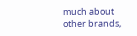much about other brands,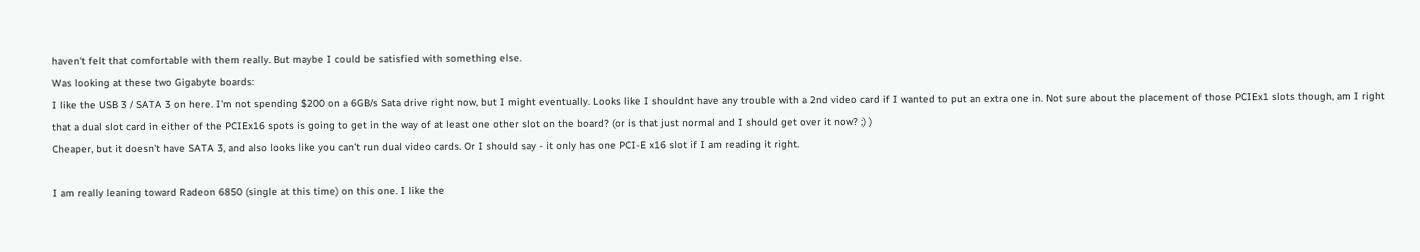haven't felt that comfortable with them really. But maybe I could be satisfied with something else.
Was looking at these two Gigabyte boards:
I like the USB 3 / SATA 3 on here. I'm not spending $200 on a 6GB/s Sata drive right now, but I might eventually. Looks like I shouldnt have any trouble with a 2nd video card if I wanted to put an extra one in. Not sure about the placement of those PCIEx1 slots though, am I right that a dual slot card in either of the PCIEx16 spots is going to get in the way of at least one other slot on the board? (or is that just normal and I should get over it now? ;) )
Cheaper, but it doesn't have SATA 3, and also looks like you can't run dual video cards. Or I should say - it only has one PCI-E x16 slot if I am reading it right.

I am really leaning toward Radeon 6850 (single at this time) on this one. I like the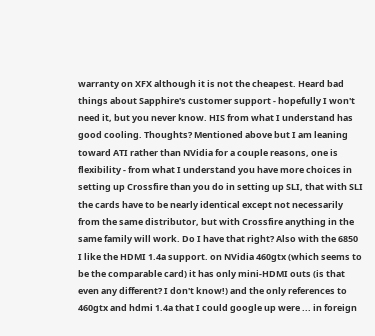warranty on XFX although it is not the cheapest. Heard bad things about Sapphire's customer support - hopefully I won't need it, but you never know. HIS from what I understand has good cooling. Thoughts? Mentioned above but I am leaning toward ATI rather than NVidia for a couple reasons, one is flexibility - from what I understand you have more choices in setting up Crossfire than you do in setting up SLI, that with SLI the cards have to be nearly identical except not necessarily from the same distributor, but with Crossfire anything in the same family will work. Do I have that right? Also with the 6850 I like the HDMI 1.4a support. on NVidia 460gtx (which seems to be the comparable card) it has only mini-HDMI outs (is that even any different? I don't know!) and the only references to 460gtx and hdmi 1.4a that I could google up were ... in foreign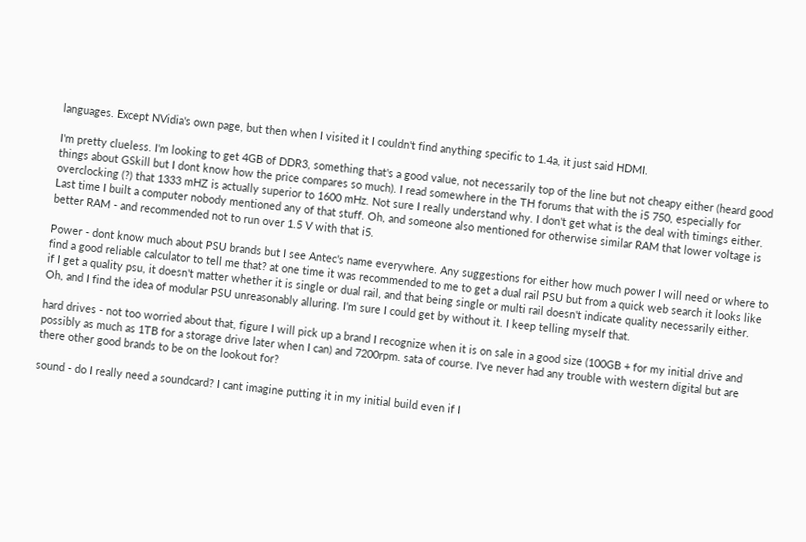languages. Except NVidia's own page, but then when I visited it I couldn't find anything specific to 1.4a, it just said HDMI.

I'm pretty clueless. I'm looking to get 4GB of DDR3, something that's a good value, not necessarily top of the line but not cheapy either (heard good things about GSkill but I dont know how the price compares so much). I read somewhere in the TH forums that with the i5 750, especially for overclocking (?) that 1333 mHZ is actually superior to 1600 mHz. Not sure I really understand why. I don't get what is the deal with timings either. Last time I built a computer nobody mentioned any of that stuff. Oh, and someone also mentioned for otherwise similar RAM that lower voltage is better RAM - and recommended not to run over 1.5 V with that i5.

Power - dont know much about PSU brands but I see Antec's name everywhere. Any suggestions for either how much power I will need or where to find a good reliable calculator to tell me that? at one time it was recommended to me to get a dual rail PSU but from a quick web search it looks like if I get a quality psu, it doesn't matter whether it is single or dual rail, and that being single or multi rail doesn't indicate quality necessarily either. Oh, and I find the idea of modular PSU unreasonably alluring. I'm sure I could get by without it. I keep telling myself that.

hard drives - not too worried about that, figure I will pick up a brand I recognize when it is on sale in a good size (100GB + for my initial drive and possibly as much as 1TB for a storage drive later when I can) and 7200rpm. sata of course. I've never had any trouble with western digital but are there other good brands to be on the lookout for?

sound - do I really need a soundcard? I cant imagine putting it in my initial build even if I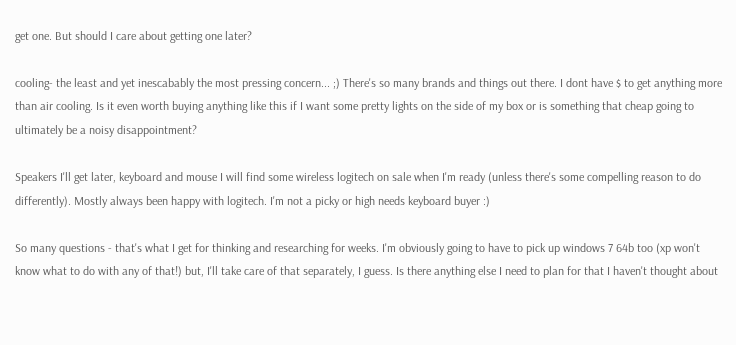get one. But should I care about getting one later?

cooling- the least and yet inescabably the most pressing concern... ;) There's so many brands and things out there. I dont have $ to get anything more than air cooling. Is it even worth buying anything like this if I want some pretty lights on the side of my box or is something that cheap going to ultimately be a noisy disappointment?

Speakers I'll get later, keyboard and mouse I will find some wireless logitech on sale when I'm ready (unless there's some compelling reason to do differently). Mostly always been happy with logitech. I'm not a picky or high needs keyboard buyer :)

So many questions - that's what I get for thinking and researching for weeks. I'm obviously going to have to pick up windows 7 64b too (xp won't know what to do with any of that!) but, I'll take care of that separately, I guess. Is there anything else I need to plan for that I haven't thought about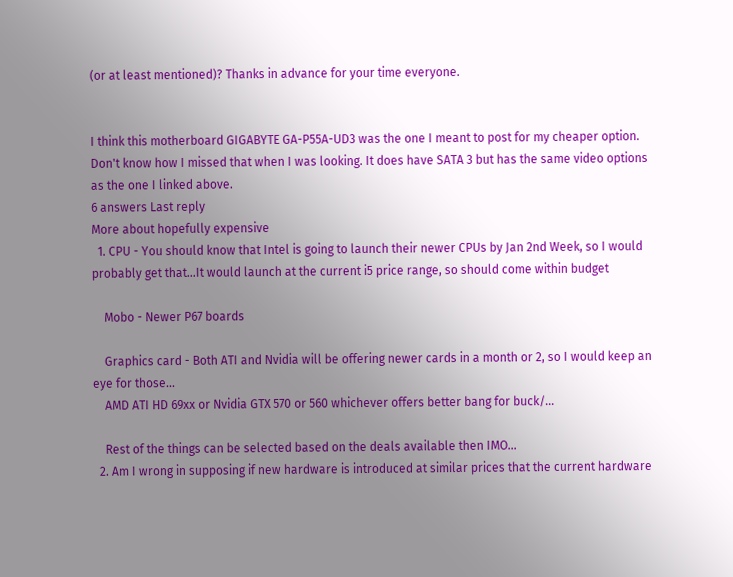(or at least mentioned)? Thanks in advance for your time everyone.


I think this motherboard GIGABYTE GA-P55A-UD3 was the one I meant to post for my cheaper option. Don't know how I missed that when I was looking. It does have SATA 3 but has the same video options as the one I linked above.
6 answers Last reply
More about hopefully expensive
  1. CPU - You should know that Intel is going to launch their newer CPUs by Jan 2nd Week, so I would probably get that...It would launch at the current i5 price range, so should come within budget

    Mobo - Newer P67 boards

    Graphics card - Both ATI and Nvidia will be offering newer cards in a month or 2, so I would keep an eye for those...
    AMD ATI HD 69xx or Nvidia GTX 570 or 560 whichever offers better bang for buck/...

    Rest of the things can be selected based on the deals available then IMO...
  2. Am I wrong in supposing if new hardware is introduced at similar prices that the current hardware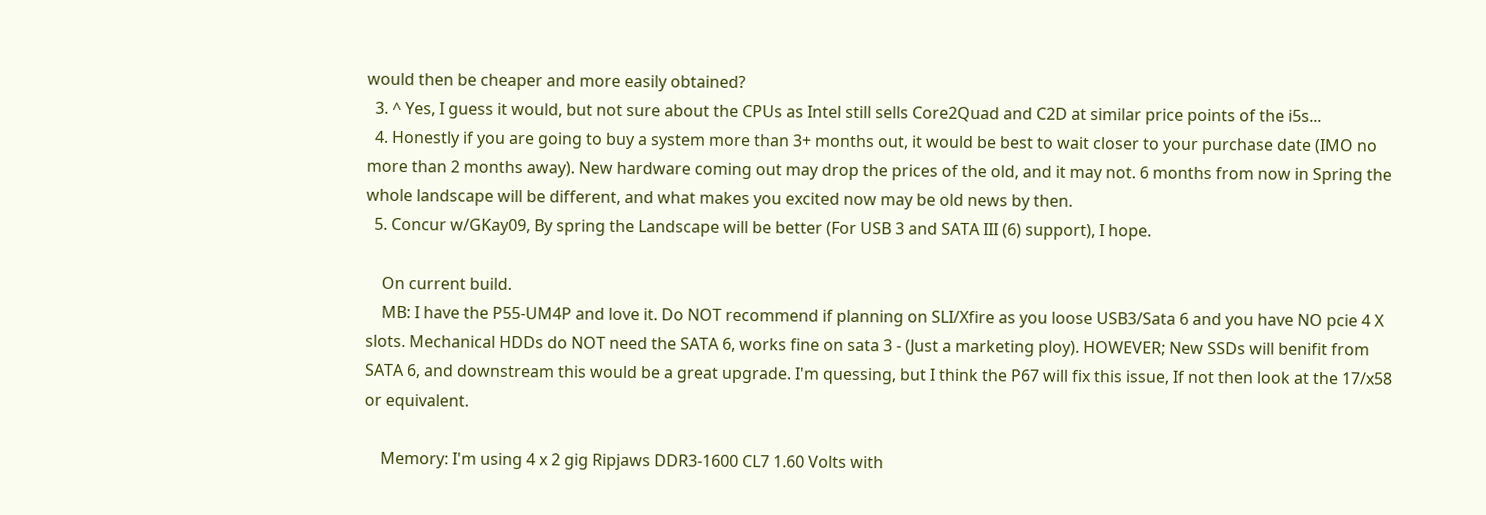would then be cheaper and more easily obtained?
  3. ^ Yes, I guess it would, but not sure about the CPUs as Intel still sells Core2Quad and C2D at similar price points of the i5s...
  4. Honestly if you are going to buy a system more than 3+ months out, it would be best to wait closer to your purchase date (IMO no more than 2 months away). New hardware coming out may drop the prices of the old, and it may not. 6 months from now in Spring the whole landscape will be different, and what makes you excited now may be old news by then.
  5. Concur w/GKay09, By spring the Landscape will be better (For USB 3 and SATA III (6) support), I hope.

    On current build.
    MB: I have the P55-UM4P and love it. Do NOT recommend if planning on SLI/Xfire as you loose USB3/Sata 6 and you have NO pcie 4 X slots. Mechanical HDDs do NOT need the SATA 6, works fine on sata 3 - (Just a marketing ploy). HOWEVER; New SSDs will benifit from SATA 6, and downstream this would be a great upgrade. I'm quessing, but I think the P67 will fix this issue, If not then look at the 17/x58 or equivalent.

    Memory: I'm using 4 x 2 gig Ripjaws DDR3-1600 CL7 1.60 Volts with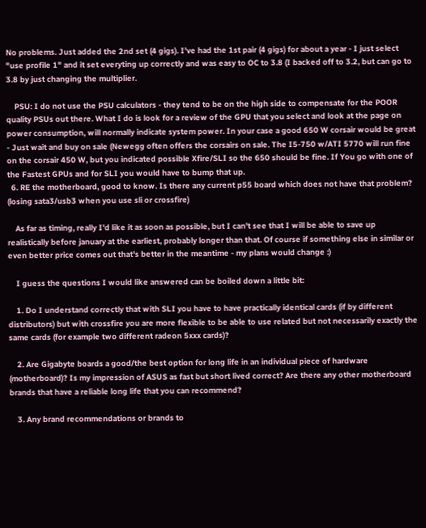No problems. Just added the 2nd set (4 gigs). I've had the 1st pair (4 gigs) for about a year - I just select "use profile 1" and it set everyting up correctly and was easy to OC to 3.8 (I backed off to 3.2, but can go to 3.8 by just changing the multiplier.

    PSU: I do not use the PSU calculators - they tend to be on the high side to compensate for the POOR quality PSUs out there. What I do is look for a review of the GPU that you select and look at the page on power consumption, will normally indicate system power. In your case a good 650 W corsair would be great - Just wait and buy on sale (Newegg often offers the corsairs on sale. The I5-750 w/ATI 5770 will run fine on the corsair 450 W, but you indicated possible Xfire/SLI so the 650 should be fine. If You go with one of the Fastest GPUs and for SLI you would have to bump that up.
  6. RE the motherboard, good to know. Is there any current p55 board which does not have that problem? (losing sata3/usb3 when you use sli or crossfire)

    As far as timing, really I'd like it as soon as possible, but I can't see that I will be able to save up realistically before january at the earliest, probably longer than that. Of course if something else in similar or even better price comes out that's better in the meantime - my plans would change :)

    I guess the questions I would like answered can be boiled down a little bit:

    1. Do I understand correctly that with SLI you have to have practically identical cards (if by different distributors) but with crossfire you are more flexible to be able to use related but not necessarily exactly the same cards (for example two different radeon 5xxx cards)?

    2. Are Gigabyte boards a good/the best option for long life in an individual piece of hardware (motherboard)? Is my impression of ASUS as fast but short lived correct? Are there any other motherboard brands that have a reliable long life that you can recommend?

    3. Any brand recommendations or brands to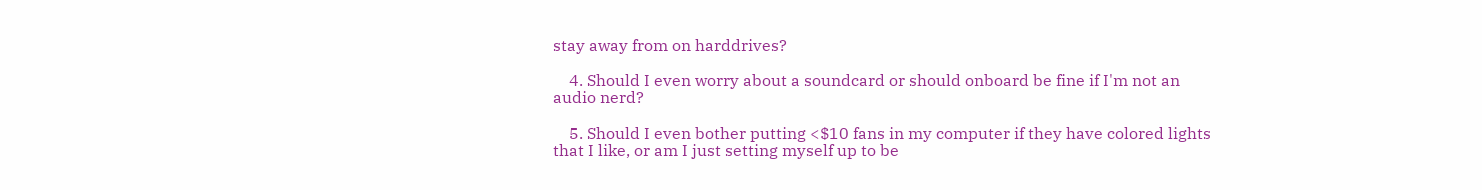stay away from on harddrives?

    4. Should I even worry about a soundcard or should onboard be fine if I'm not an audio nerd?

    5. Should I even bother putting <$10 fans in my computer if they have colored lights that I like, or am I just setting myself up to be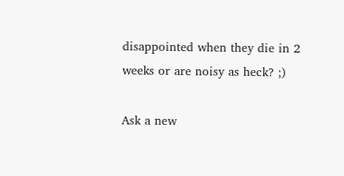disappointed when they die in 2 weeks or are noisy as heck? ;)

Ask a new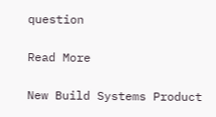question

Read More

New Build Systems Product